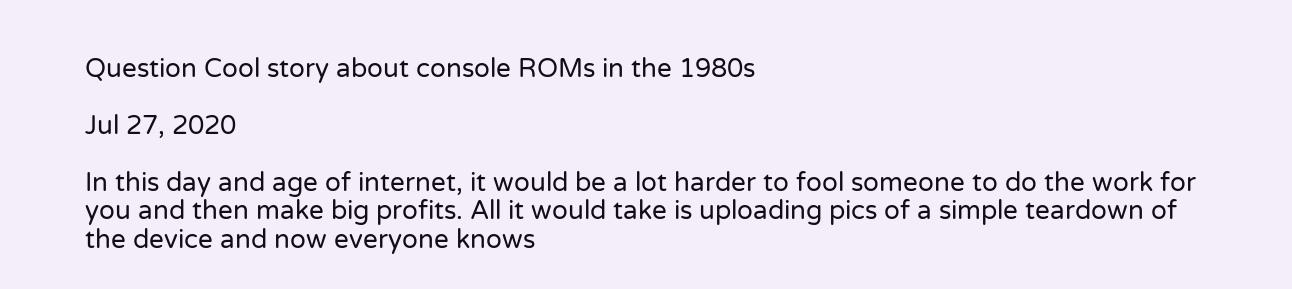Question Cool story about console ROMs in the 1980s

Jul 27, 2020

In this day and age of internet, it would be a lot harder to fool someone to do the work for you and then make big profits. All it would take is uploading pics of a simple teardown of the device and now everyone knows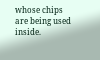whose chips are being used inside.